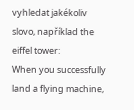vyhledat jakékoliv slovo, například the eiffel tower:
When you successfully land a flying machine,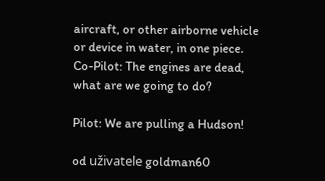aircraft, or other airborne vehicle or device in water, in one piece.
Co-Pilot: The engines are dead, what are we going to do?

Pilot: We are pulling a Hudson!

od uživatele goldman60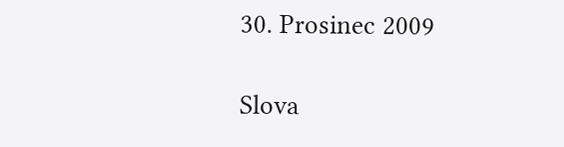30. Prosinec 2009

Slova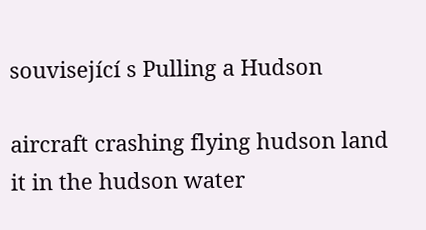související s Pulling a Hudson

aircraft crashing flying hudson land it in the hudson water